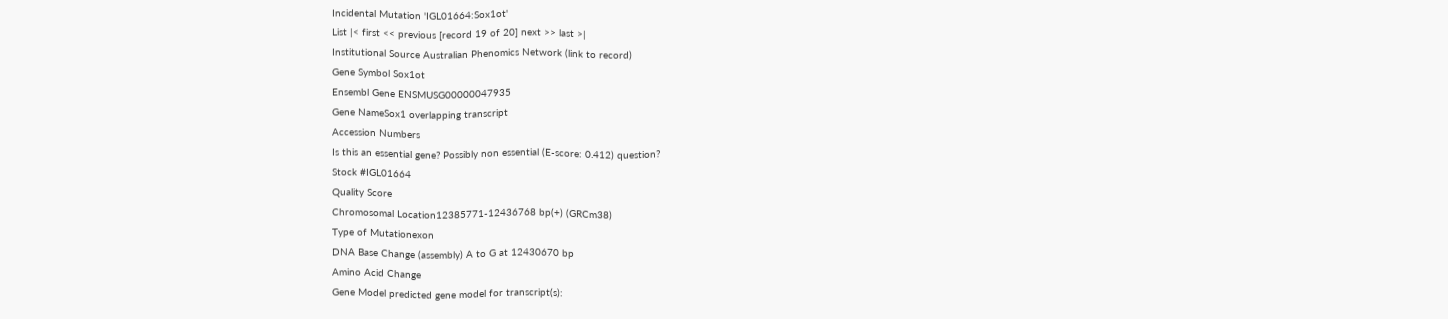Incidental Mutation 'IGL01664:Sox1ot'
List |< first << previous [record 19 of 20] next >> last >|
Institutional Source Australian Phenomics Network (link to record)
Gene Symbol Sox1ot
Ensembl Gene ENSMUSG00000047935
Gene NameSox1 overlapping transcript
Accession Numbers
Is this an essential gene? Possibly non essential (E-score: 0.412) question?
Stock #IGL01664
Quality Score
Chromosomal Location12385771-12436768 bp(+) (GRCm38)
Type of Mutationexon
DNA Base Change (assembly) A to G at 12430670 bp
Amino Acid Change
Gene Model predicted gene model for transcript(s):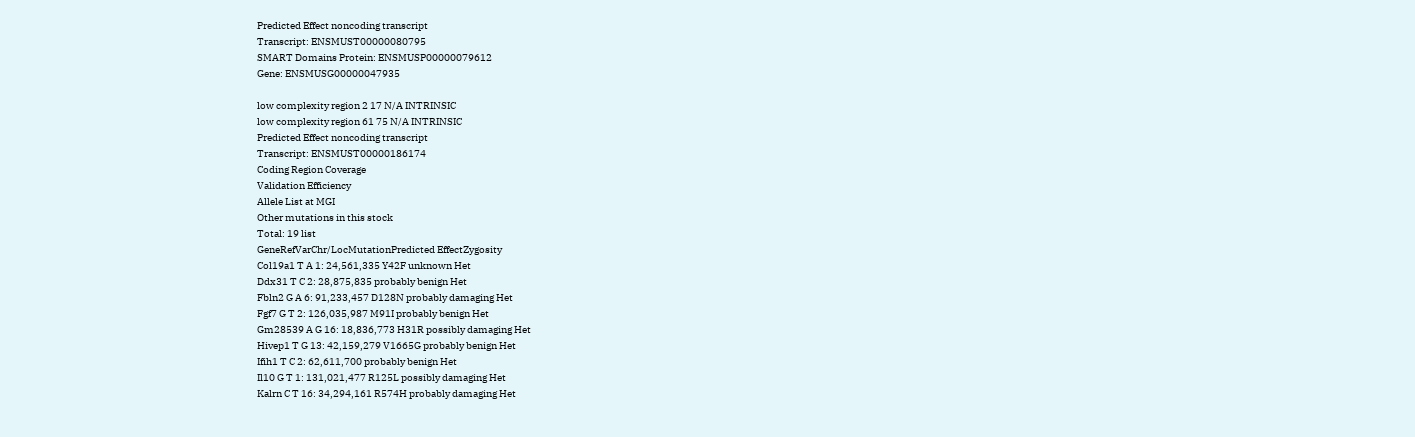Predicted Effect noncoding transcript
Transcript: ENSMUST00000080795
SMART Domains Protein: ENSMUSP00000079612
Gene: ENSMUSG00000047935

low complexity region 2 17 N/A INTRINSIC
low complexity region 61 75 N/A INTRINSIC
Predicted Effect noncoding transcript
Transcript: ENSMUST00000186174
Coding Region Coverage
Validation Efficiency
Allele List at MGI
Other mutations in this stock
Total: 19 list
GeneRefVarChr/LocMutationPredicted EffectZygosity
Col19a1 T A 1: 24,561,335 Y42F unknown Het
Ddx31 T C 2: 28,875,835 probably benign Het
Fbln2 G A 6: 91,233,457 D128N probably damaging Het
Fgf7 G T 2: 126,035,987 M91I probably benign Het
Gm28539 A G 16: 18,836,773 H31R possibly damaging Het
Hivep1 T G 13: 42,159,279 V1665G probably benign Het
Ifih1 T C 2: 62,611,700 probably benign Het
Il10 G T 1: 131,021,477 R125L possibly damaging Het
Kalrn C T 16: 34,294,161 R574H probably damaging Het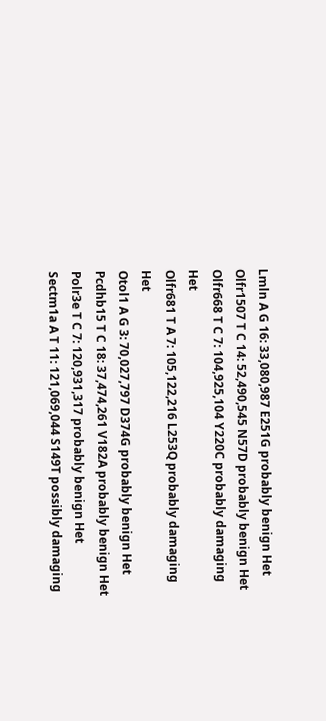Lmln A G 16: 33,080,987 E251G probably benign Het
Olfr1507 T C 14: 52,490,545 N57D probably benign Het
Olfr668 T C 7: 104,925,104 Y220C probably damaging Het
Olfr681 T A 7: 105,122,216 L253Q probably damaging Het
Otol1 A G 3: 70,027,797 D374G probably benign Het
Pcdhb15 T C 18: 37,474,261 V182A probably benign Het
Polr3e T C 7: 120,931,317 probably benign Het
Sectm1a A T 11: 121,069,044 S149T possibly damaging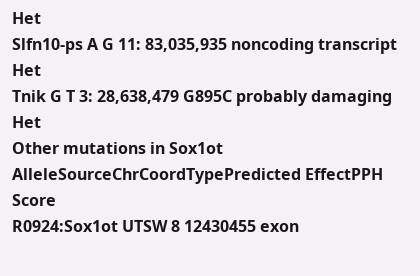Het
Slfn10-ps A G 11: 83,035,935 noncoding transcript Het
Tnik G T 3: 28,638,479 G895C probably damaging Het
Other mutations in Sox1ot
AlleleSourceChrCoordTypePredicted EffectPPH Score
R0924:Sox1ot UTSW 8 12430455 exon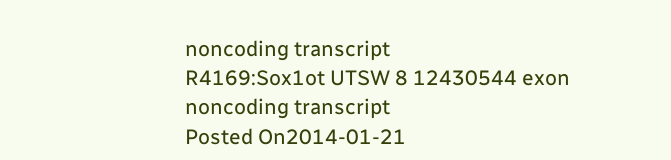noncoding transcript
R4169:Sox1ot UTSW 8 12430544 exon noncoding transcript
Posted On2014-01-21